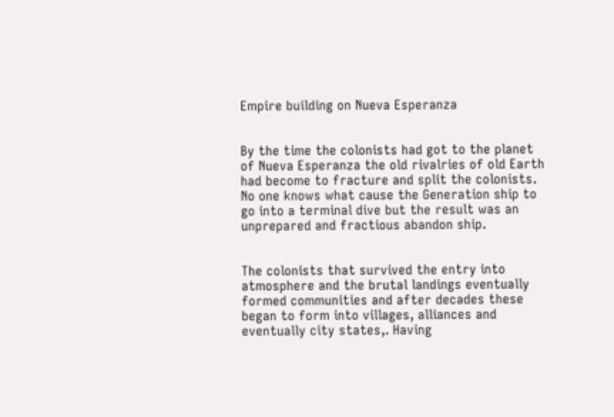Empire building on Nueva Esperanza


By the time the colonists had got to the planet of Nueva Esperanza the old rivalries of old Earth had become to fracture and split the colonists. No one knows what cause the Generation ship to go into a terminal dive but the result was an unprepared and fractious abandon ship.


The colonists that survived the entry into atmosphere and the brutal landings eventually formed communities and after decades these began to form into villages, alliances and eventually city states,. Having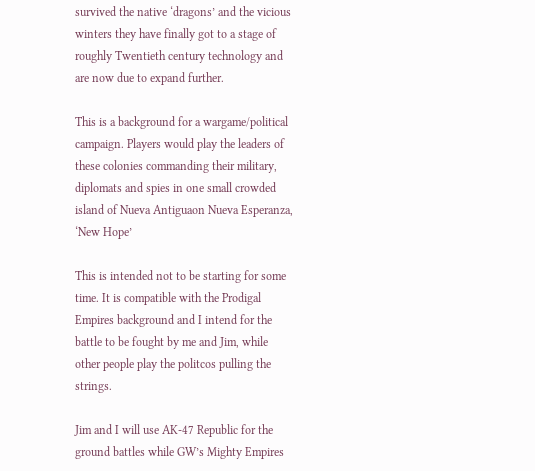survived the native ‘dragons’ and the vicious winters they have finally got to a stage of roughly Twentieth century technology and are now due to expand further.

This is a background for a wargame/political campaign. Players would play the leaders of these colonies commanding their military, diplomats and spies in one small crowded island of Nueva Antiguaon Nueva Esperanza, ‘New Hope’

This is intended not to be starting for some time. It is compatible with the Prodigal Empires background and I intend for the battle to be fought by me and Jim, while other people play the politcos pulling the strings.

Jim and I will use AK-47 Republic for the ground battles while GW’s Mighty Empires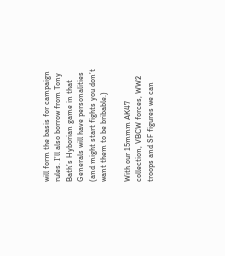will form the basis for campaign rules. I’ll also borrow from Tony Bath’s Hyborian game in that Generals will have personalities (and might start fights you don’t want them to be bribable.)

With our 15mmm AK47 collection, VBCW forces, WW2 troops and SF figures we can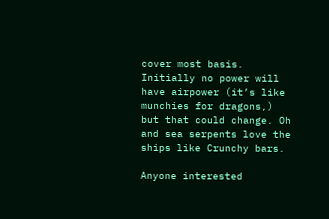cover most basis. Initially no power will have airpower (it’s like munchies for dragons,) but that could change. Oh and sea serpents love the ships like Crunchy bars.

Anyone interested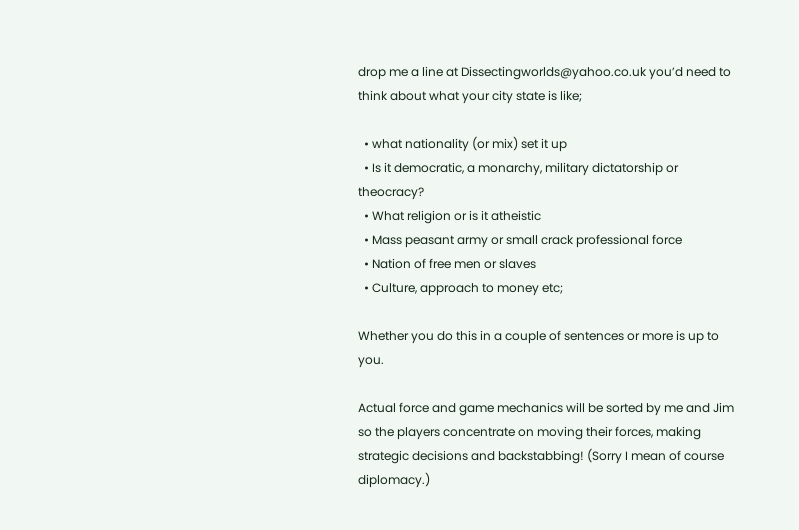drop me a line at Dissectingworlds@yahoo.co.uk you’d need to think about what your city state is like;

  • what nationality (or mix) set it up
  • Is it democratic, a monarchy, military dictatorship or theocracy?
  • What religion or is it atheistic
  • Mass peasant army or small crack professional force
  • Nation of free men or slaves
  • Culture, approach to money etc;

Whether you do this in a couple of sentences or more is up to you.

Actual force and game mechanics will be sorted by me and Jim so the players concentrate on moving their forces, making strategic decisions and backstabbing! (Sorry I mean of course diplomacy.)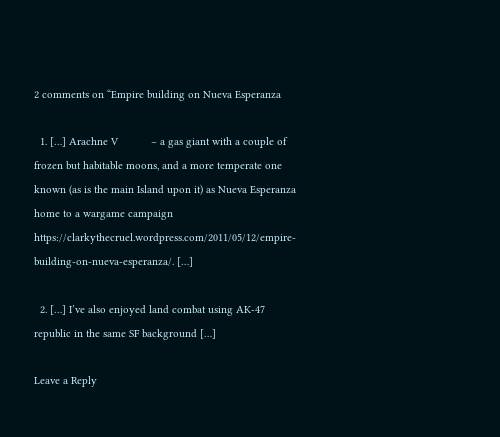2 comments on “Empire building on Nueva Esperanza

  1. […] Arachne V           – a gas giant with a couple of frozen but habitable moons, and a more temperate one known (as is the main Island upon it) as Nueva Esperanza home to a wargame campaign https://clarkythecruel.wordpress.com/2011/05/12/empire-building-on-nueva-esperanza/. […]

  2. […] I’ve also enjoyed land combat using AK-47 republic in the same SF background […]

Leave a Reply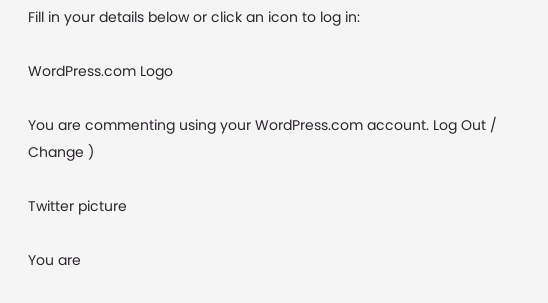Fill in your details below or click an icon to log in:

WordPress.com Logo

You are commenting using your WordPress.com account. Log Out / Change )

Twitter picture

You are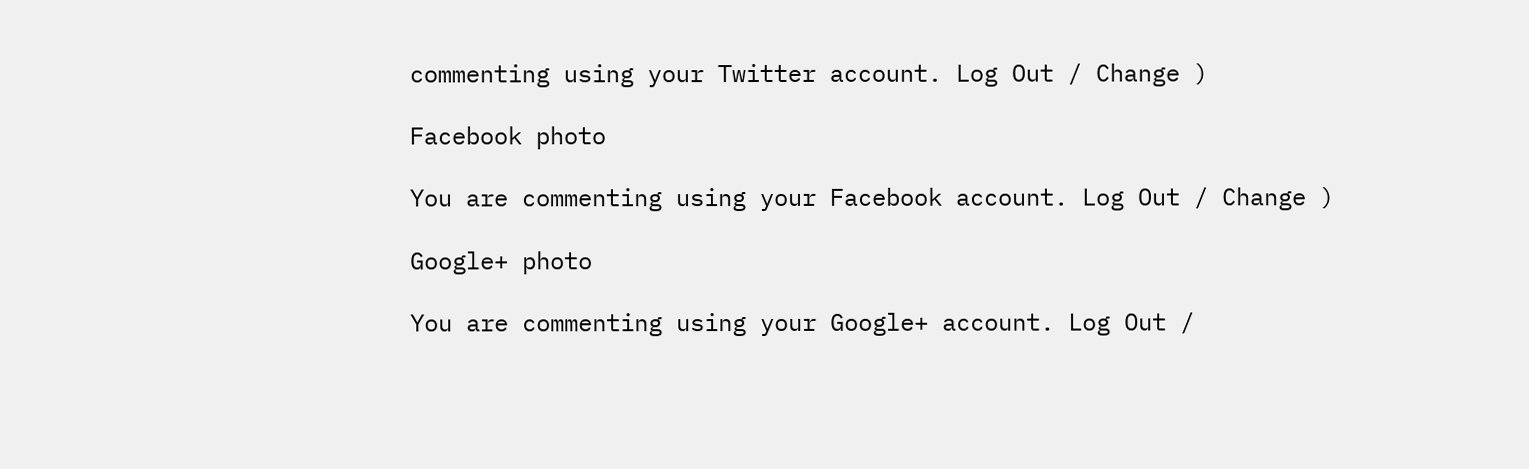commenting using your Twitter account. Log Out / Change )

Facebook photo

You are commenting using your Facebook account. Log Out / Change )

Google+ photo

You are commenting using your Google+ account. Log Out /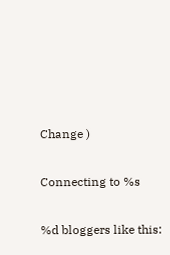Change )

Connecting to %s

%d bloggers like this: